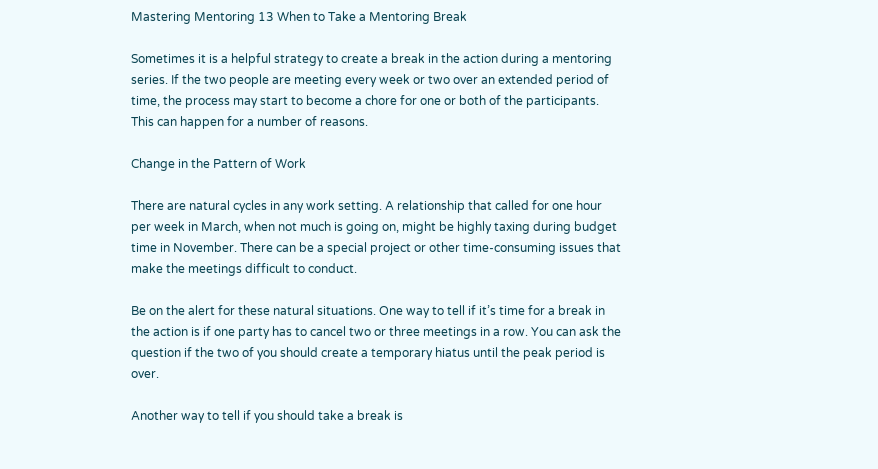Mastering Mentoring 13 When to Take a Mentoring Break

Sometimes it is a helpful strategy to create a break in the action during a mentoring series. If the two people are meeting every week or two over an extended period of time, the process may start to become a chore for one or both of the participants. This can happen for a number of reasons.

Change in the Pattern of Work

There are natural cycles in any work setting. A relationship that called for one hour per week in March, when not much is going on, might be highly taxing during budget time in November. There can be a special project or other time-consuming issues that make the meetings difficult to conduct.

Be on the alert for these natural situations. One way to tell if it’s time for a break in the action is if one party has to cancel two or three meetings in a row. You can ask the question if the two of you should create a temporary hiatus until the peak period is over.

Another way to tell if you should take a break is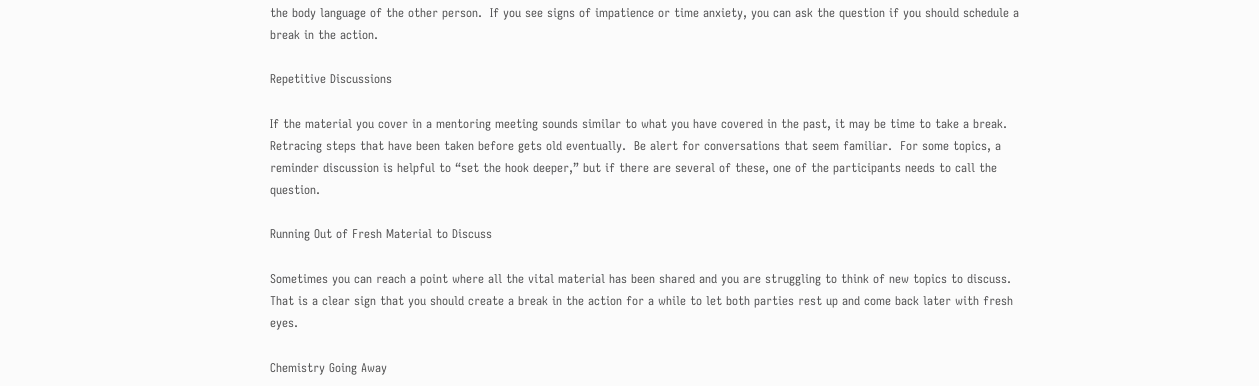the body language of the other person.  If you see signs of impatience or time anxiety, you can ask the question if you should schedule a break in the action.

Repetitive Discussions

If the material you cover in a mentoring meeting sounds similar to what you have covered in the past, it may be time to take a break.  Retracing steps that have been taken before gets old eventually.  Be alert for conversations that seem familiar.  For some topics, a reminder discussion is helpful to “set the hook deeper,” but if there are several of these, one of the participants needs to call the question.

Running Out of Fresh Material to Discuss

Sometimes you can reach a point where all the vital material has been shared and you are struggling to think of new topics to discuss.  That is a clear sign that you should create a break in the action for a while to let both parties rest up and come back later with fresh eyes.

Chemistry Going Away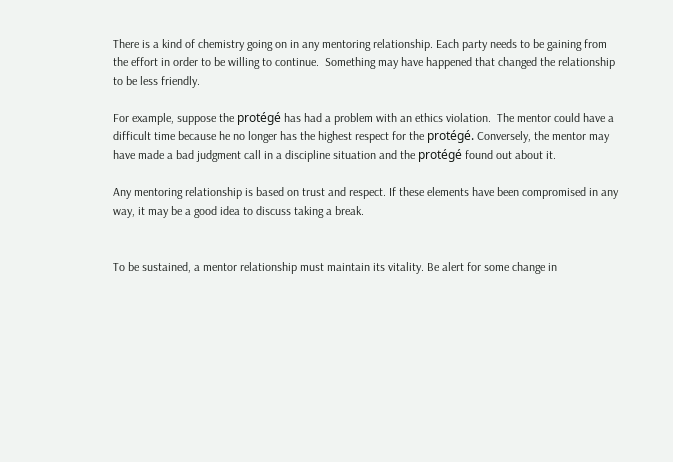There is a kind of chemistry going on in any mentoring relationship. Each party needs to be gaining from the effort in order to be willing to continue.  Something may have happened that changed the relationship to be less friendly.

For example, suppose the protégé has had a problem with an ethics violation.  The mentor could have a difficult time because he no longer has the highest respect for the protégé. Conversely, the mentor may have made a bad judgment call in a discipline situation and the protégé found out about it.

Any mentoring relationship is based on trust and respect. If these elements have been compromised in any way, it may be a good idea to discuss taking a break.


To be sustained, a mentor relationship must maintain its vitality. Be alert for some change in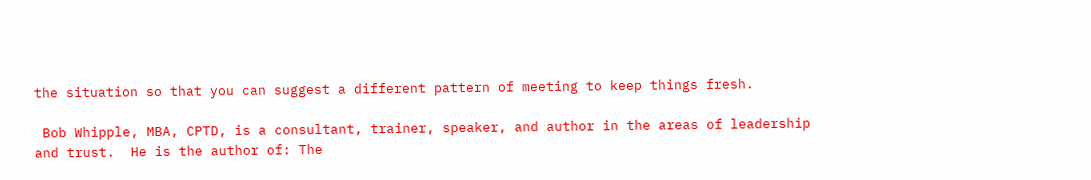the situation so that you can suggest a different pattern of meeting to keep things fresh.

 Bob Whipple, MBA, CPTD, is a consultant, trainer, speaker, and author in the areas of leadership and trust.  He is the author of: The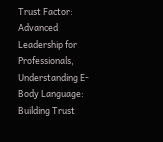Trust Factor: Advanced Leadership for Professionals, Understanding E-Body Language: Building Trust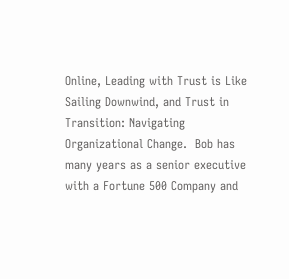Online, Leading with Trust is Like Sailing Downwind, and Trust in Transition: Navigating Organizational Change.  Bob has many years as a senior executive with a Fortune 500 Company and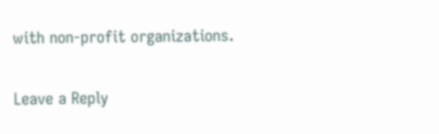with non-profit organizations.

Leave a Reply